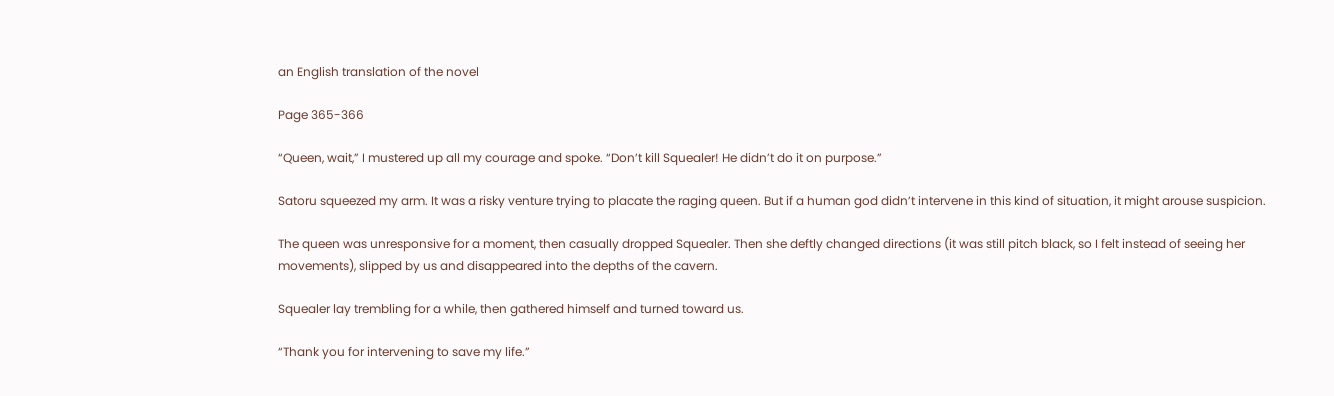an English translation of the novel

Page 365-366

“Queen, wait,” I mustered up all my courage and spoke. “Don’t kill Squealer! He didn’t do it on purpose.”

Satoru squeezed my arm. It was a risky venture trying to placate the raging queen. But if a human god didn’t intervene in this kind of situation, it might arouse suspicion.

The queen was unresponsive for a moment, then casually dropped Squealer. Then she deftly changed directions (it was still pitch black, so I felt instead of seeing her movements), slipped by us and disappeared into the depths of the cavern.

Squealer lay trembling for a while, then gathered himself and turned toward us.

“Thank you for intervening to save my life.”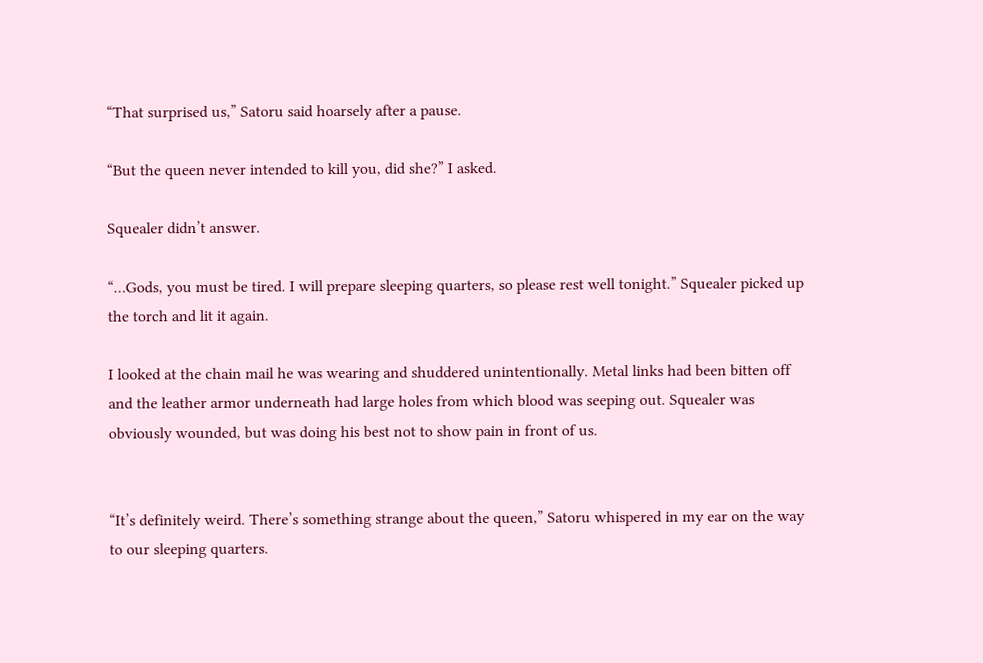“That surprised us,” Satoru said hoarsely after a pause.

“But the queen never intended to kill you, did she?” I asked.

Squealer didn’t answer.

“…Gods, you must be tired. I will prepare sleeping quarters, so please rest well tonight.” Squealer picked up the torch and lit it again.

I looked at the chain mail he was wearing and shuddered unintentionally. Metal links had been bitten off and the leather armor underneath had large holes from which blood was seeping out. Squealer was obviously wounded, but was doing his best not to show pain in front of us.


“It’s definitely weird. There’s something strange about the queen,” Satoru whispered in my ear on the way to our sleeping quarters.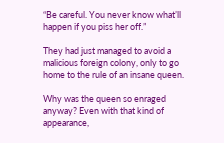“Be careful. You never know what’ll happen if you piss her off.”

They had just managed to avoid a malicious foreign colony, only to go home to the rule of an insane queen.

Why was the queen so enraged anyway? Even with that kind of appearance,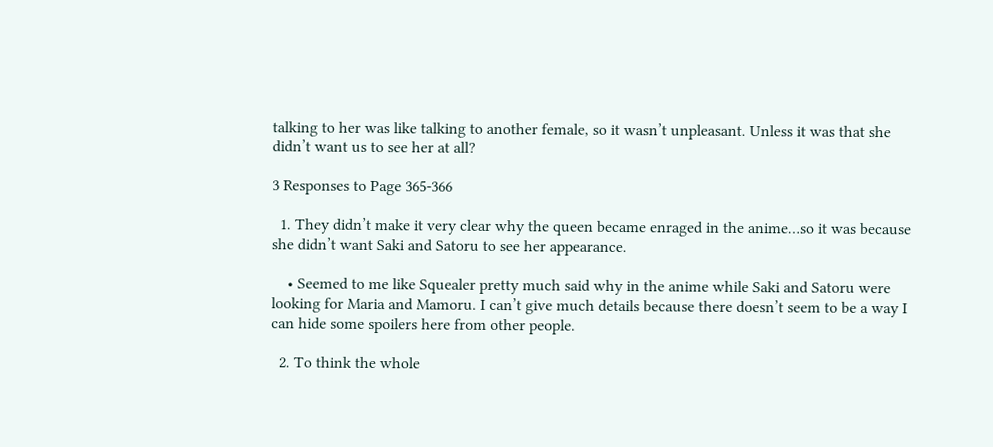talking to her was like talking to another female, so it wasn’t unpleasant. Unless it was that she didn’t want us to see her at all?

3 Responses to Page 365-366

  1. They didn’t make it very clear why the queen became enraged in the anime…so it was because she didn’t want Saki and Satoru to see her appearance.

    • Seemed to me like Squealer pretty much said why in the anime while Saki and Satoru were looking for Maria and Mamoru. I can’t give much details because there doesn’t seem to be a way I can hide some spoilers here from other people.

  2. To think the whole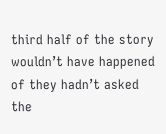third half of the story wouldn’t have happened of they hadn’t asked the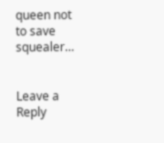queen not to save squealer…


Leave a Reply